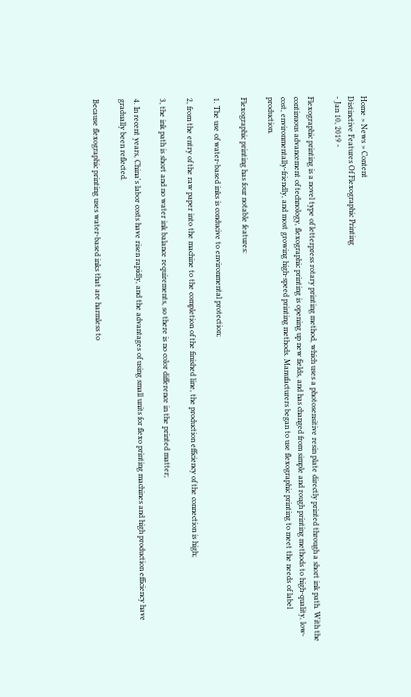Home > News > Content
Distinctive Features Of Flexographic Printing
- Jan 10, 2019 -

Flexographic printing is a novel type of letterpress rotary printing method, which uses a photosensitive resin plate directly printed through a short ink path. With the continuous advancement of technology, flexographic printing is opening up new fields, and has changed from simple and rough printing methods to high-quality, low-cost, environmentally-friendly, and most growing high-speed printing methods. Manufacturers began to use flexographic printing to meet the needs of label production.

Flexographic printing has four notable features:

1. The use of water-based inks is conducive to environmental protection;

2, from the entry of the raw paper into the machine to the completion of the finished line, the production efficiency of the connection is high;

3, the ink path is short and no water ink balance requirements, so there is no color difference in the printed matter;

4. In recent years, China's labor costs have risen rapidly, and the advantages of using small units for flexo printing machines and high production efficiency have gradually been reflected.

Because flexographic printing uses water-based inks that are harmless to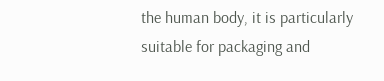the human body, it is particularly suitable for packaging and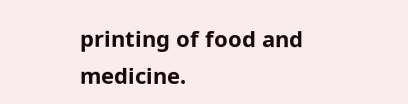printing of food and medicine.